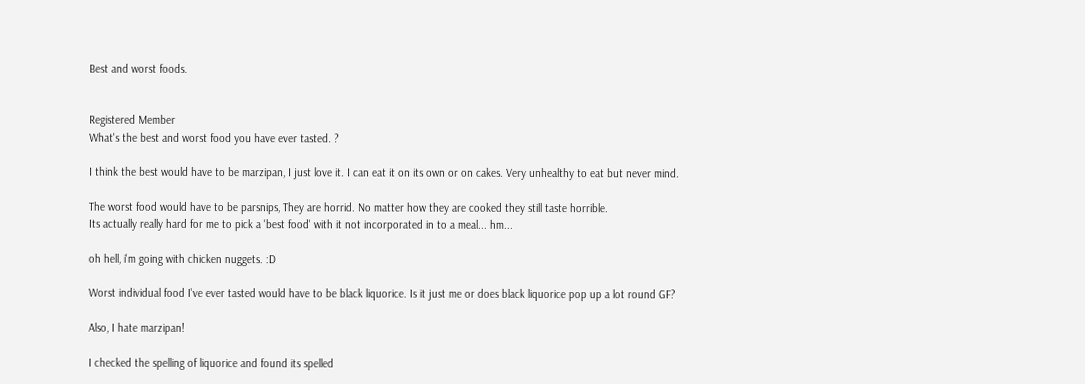Best and worst foods.


Registered Member
What's the best and worst food you have ever tasted. ?

I think the best would have to be marzipan, I just love it. I can eat it on its own or on cakes. Very unhealthy to eat but never mind.

The worst food would have to be parsnips, They are horrid. No matter how they are cooked they still taste horrible.
Its actually really hard for me to pick a 'best food' with it not incorporated in to a meal... hm...

oh hell, i'm going with chicken nuggets. :D

Worst individual food I've ever tasted would have to be black liquorice. Is it just me or does black liquorice pop up a lot round GF?

Also, I hate marzipan!

I checked the spelling of liquorice and found its spelled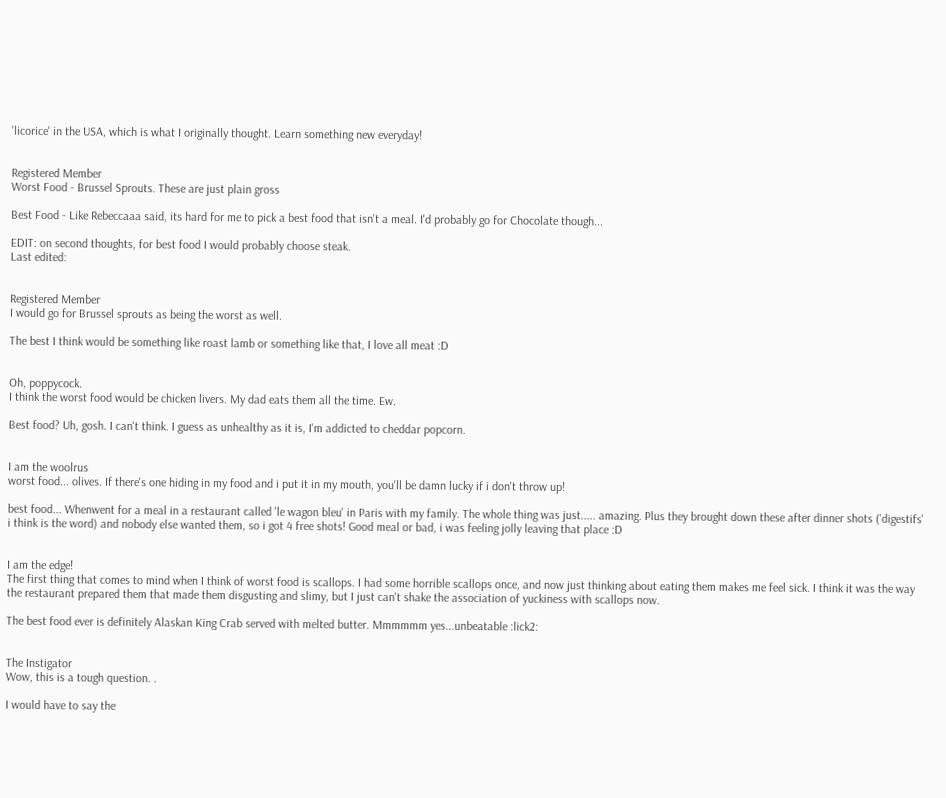'licorice' in the USA, which is what I originally thought. Learn something new everyday!


Registered Member
Worst Food - Brussel Sprouts. These are just plain gross

Best Food - Like Rebeccaaa said, its hard for me to pick a best food that isn't a meal. I'd probably go for Chocolate though...

EDIT: on second thoughts, for best food I would probably choose steak.
Last edited:


Registered Member
I would go for Brussel sprouts as being the worst as well.

The best I think would be something like roast lamb or something like that, I love all meat :D


Oh, poppycock.
I think the worst food would be chicken livers. My dad eats them all the time. Ew.

Best food? Uh, gosh. I can't think. I guess as unhealthy as it is, I'm addicted to cheddar popcorn.


I am the woolrus
worst food... olives. If there's one hiding in my food and i put it in my mouth, you'll be damn lucky if i don't throw up!

best food... Whenwent for a meal in a restaurant called 'le wagon bleu' in Paris with my family. The whole thing was just..... amazing. Plus they brought down these after dinner shots ('digestifs' i think is the word) and nobody else wanted them, so i got 4 free shots! Good meal or bad, i was feeling jolly leaving that place :D


I am the edge!
The first thing that comes to mind when I think of worst food is scallops. I had some horrible scallops once, and now just thinking about eating them makes me feel sick. I think it was the way the restaurant prepared them that made them disgusting and slimy, but I just can't shake the association of yuckiness with scallops now.

The best food ever is definitely Alaskan King Crab served with melted butter. Mmmmmm yes...unbeatable :lick2:


The Instigator
Wow, this is a tough question. .

I would have to say the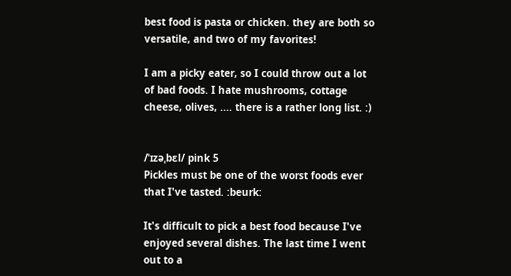best food is pasta or chicken. they are both so versatile, and two of my favorites!

I am a picky eater, so I could throw out a lot of bad foods. I hate mushrooms, cottage cheese, olives, .... there is a rather long list. :)


/ˈɪzəˌbɛl/ pink 5
Pickles must be one of the worst foods ever that I've tasted. :beurk:

It's difficult to pick a best food because I've enjoyed several dishes. The last time I went out to a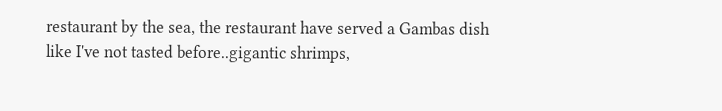restaurant by the sea, the restaurant have served a Gambas dish like I've not tasted before..gigantic shrimps,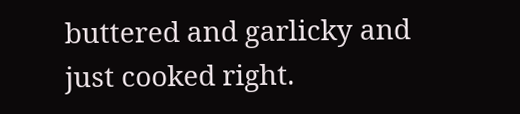buttered and garlicky and just cooked right.